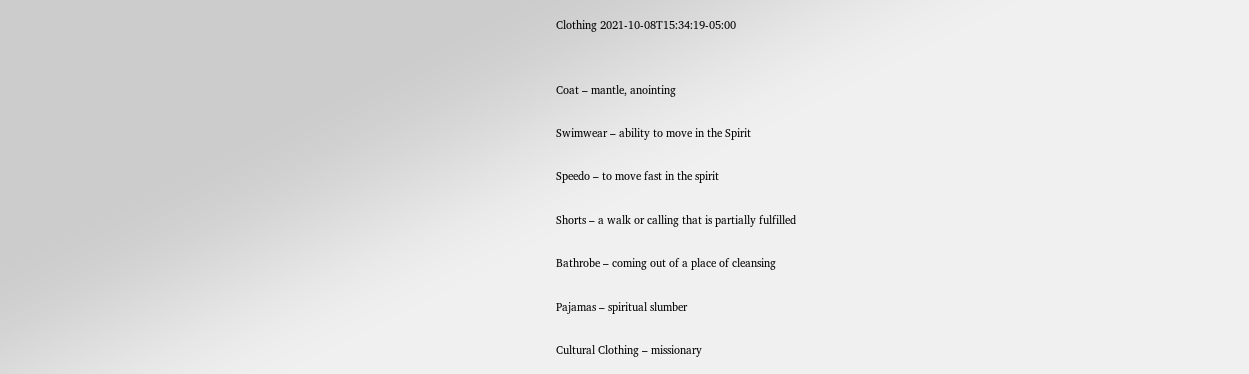Clothing 2021-10-08T15:34:19-05:00


Coat – mantle, anointing

Swimwear – ability to move in the Spirit

Speedo – to move fast in the spirit

Shorts – a walk or calling that is partially fulfilled

Bathrobe – coming out of a place of cleansing

Pajamas – spiritual slumber

Cultural Clothing – missionary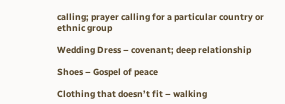calling; prayer calling for a particular country or ethnic group

Wedding Dress – covenant; deep relationship

Shoes – Gospel of peace

Clothing that doesn’t fit – walking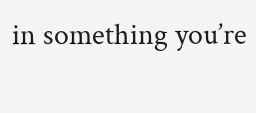in something you’re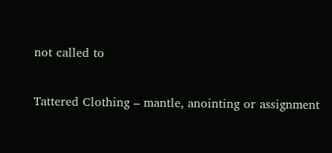not called to

Tattered Clothing – mantle, anointing or assignment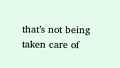that’s not being taken care of